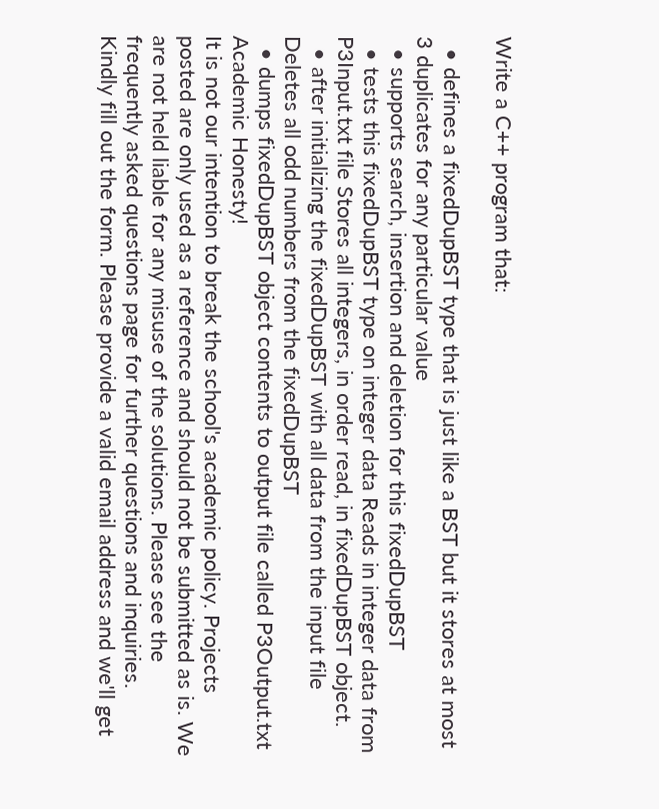Write a C++ program that:

  • defines a fixedDupBST type that is just like a BST but it stores at most 3 duplicates for any particular value
  • supports search, insertion and deletion for this fixedDupBST
  • tests this fixedDupBST type on integer data Reads in integer data from P3Input.txt file Stores all integers, in order read, in fixedDupBST object.
  • after initializing the fixedDupBST with all data from the input file Deletes all odd numbers from the fixedDupBST
  • dumps fixedDupBST object contents to output file called P3Output.txt
Academic Honesty!
It is not our intention to break the school's academic policy. Projects posted are only used as a reference and should not be submitted as is. We are not held liable for any misuse of the solutions. Please see the frequently asked questions page for further questions and inquiries.
Kindly fill out the form. Please provide a valid email address and we'll get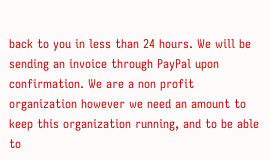back to you in less than 24 hours. We will be sending an invoice through PayPal upon confirmation. We are a non profit organization however we need an amount to keep this organization running, and to be able to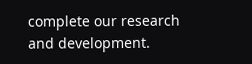complete our research and development.